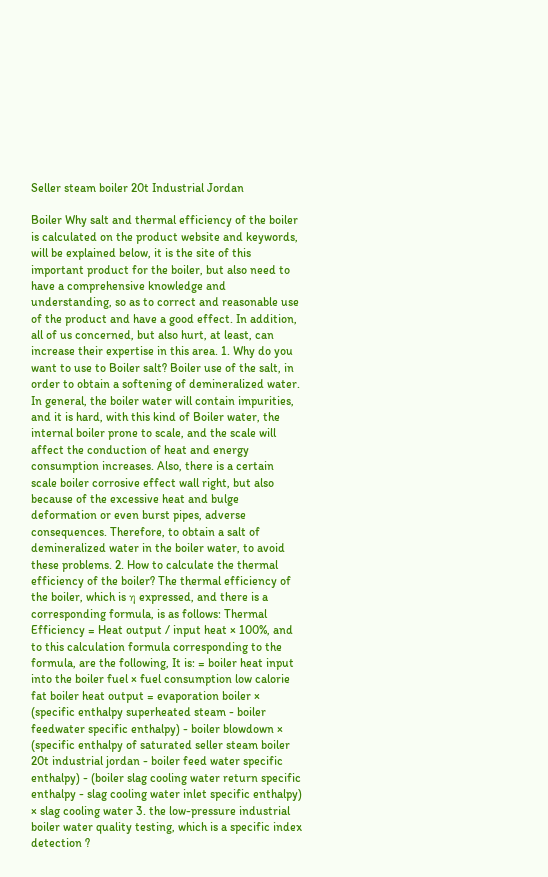Seller steam boiler 20t Industrial Jordan

Boiler Why salt and thermal efficiency of the boiler is calculated on the product website and keywords, will be explained below, it is the site of this important product for the boiler, but also need to have a comprehensive knowledge and understanding, so as to correct and reasonable use of the product and have a good effect. In addition, all of us concerned, but also hurt, at least, can increase their expertise in this area. 1. Why do you want to use to Boiler salt? Boiler use of the salt, in order to obtain a softening of demineralized water. In general, the boiler water will contain impurities, and it is hard, with this kind of Boiler water, the internal boiler prone to scale, and the scale will affect the conduction of heat and energy consumption increases. Also, there is a certain scale boiler corrosive effect wall right, but also because of the excessive heat and bulge deformation or even burst pipes, adverse consequences. Therefore, to obtain a salt of demineralized water in the boiler water, to avoid these problems. 2. How to calculate the thermal efficiency of the boiler? The thermal efficiency of the boiler, which is η expressed, and there is a corresponding formula, is as follows: Thermal Efficiency = Heat output / input heat × 100%, and to this calculation formula corresponding to the formula, are the following, It is: = boiler heat input into the boiler fuel × fuel consumption low calorie fat boiler heat output = evaporation boiler × (specific enthalpy superheated steam - boiler feedwater specific enthalpy) - boiler blowdown × (specific enthalpy of saturated seller steam boiler 20t industrial jordan - boiler feed water specific enthalpy) - (boiler slag cooling water return specific enthalpy - slag cooling water inlet specific enthalpy) × slag cooling water 3. the low-pressure industrial boiler water quality testing, which is a specific index detection ?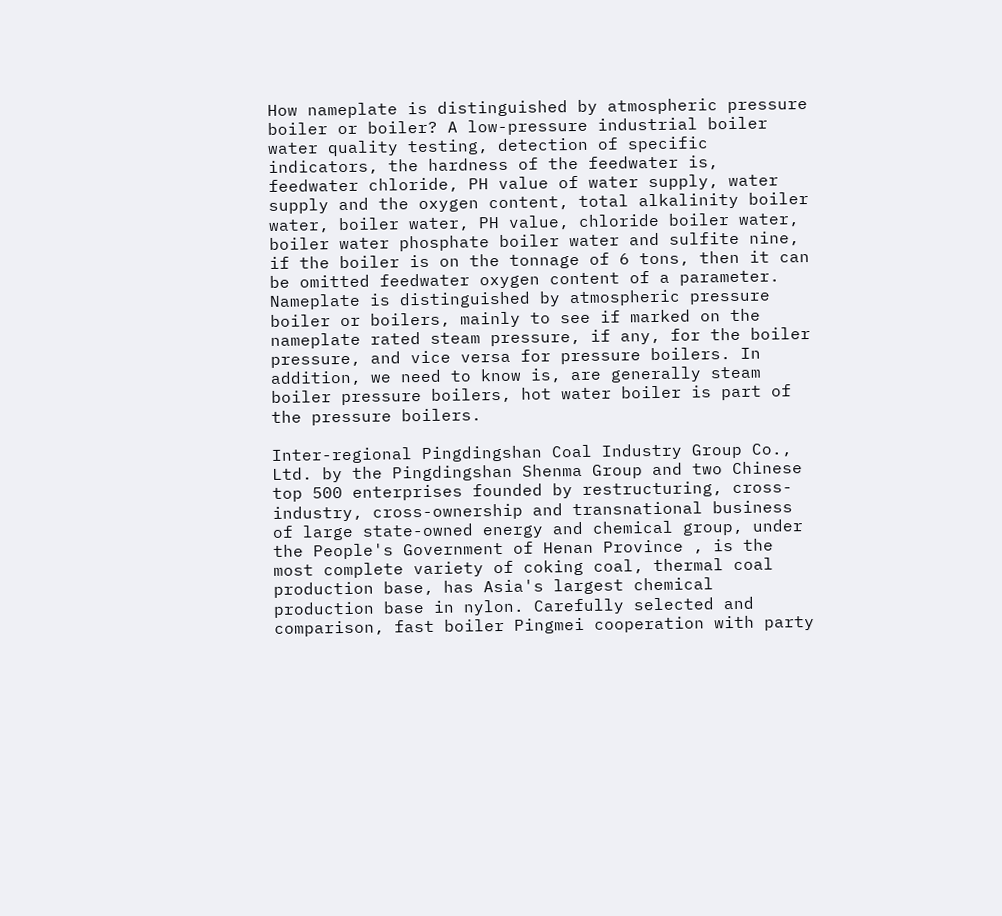How nameplate is distinguished by atmospheric pressure boiler or boiler? A low-pressure industrial boiler water quality testing, detection of specific indicators, the hardness of the feedwater is, feedwater chloride, PH value of water supply, water supply and the oxygen content, total alkalinity boiler water, boiler water, PH value, chloride boiler water, boiler water phosphate boiler water and sulfite nine, if the boiler is on the tonnage of 6 tons, then it can be omitted feedwater oxygen content of a parameter. Nameplate is distinguished by atmospheric pressure boiler or boilers, mainly to see if marked on the nameplate rated steam pressure, if any, for the boiler pressure, and vice versa for pressure boilers. In addition, we need to know is, are generally steam boiler pressure boilers, hot water boiler is part of the pressure boilers.

Inter-regional Pingdingshan Coal Industry Group Co., Ltd. by the Pingdingshan Shenma Group and two Chinese top 500 enterprises founded by restructuring, cross-industry, cross-ownership and transnational business of large state-owned energy and chemical group, under the People's Government of Henan Province , is the most complete variety of coking coal, thermal coal production base, has Asia's largest chemical production base in nylon. Carefully selected and comparison, fast boiler Pingmei cooperation with party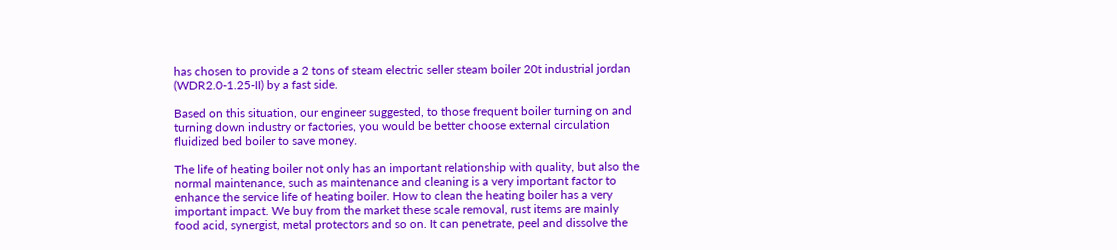has chosen to provide a 2 tons of steam electric seller steam boiler 20t industrial jordan (WDR2.0-1.25-II) by a fast side.

Based on this situation, our engineer suggested, to those frequent boiler turning on and turning down industry or factories, you would be better choose external circulation fluidized bed boiler to save money.

The life of heating boiler not only has an important relationship with quality, but also the normal maintenance, such as maintenance and cleaning is a very important factor to enhance the service life of heating boiler. How to clean the heating boiler has a very important impact. We buy from the market these scale removal, rust items are mainly food acid, synergist, metal protectors and so on. It can penetrate, peel and dissolve the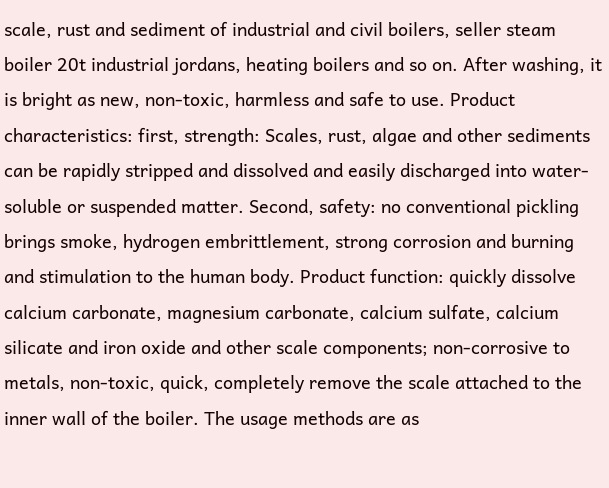scale, rust and sediment of industrial and civil boilers, seller steam boiler 20t industrial jordans, heating boilers and so on. After washing, it is bright as new, non-toxic, harmless and safe to use. Product characteristics: first, strength: Scales, rust, algae and other sediments can be rapidly stripped and dissolved and easily discharged into water-soluble or suspended matter. Second, safety: no conventional pickling brings smoke, hydrogen embrittlement, strong corrosion and burning and stimulation to the human body. Product function: quickly dissolve calcium carbonate, magnesium carbonate, calcium sulfate, calcium silicate and iron oxide and other scale components; non-corrosive to metals, non-toxic, quick, completely remove the scale attached to the inner wall of the boiler. The usage methods are as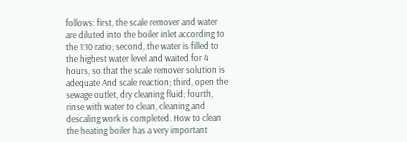follows: first, the scale remover and water are diluted into the boiler inlet according to the 1:10 ratio; second, the water is filled to the highest water level and waited for 4 hours, so that the scale remover solution is adequate And scale reaction; third, open the sewage outlet, dry cleaning fluid; fourth, rinse with water to clean, cleaning and descaling work is completed. How to clean the heating boiler has a very important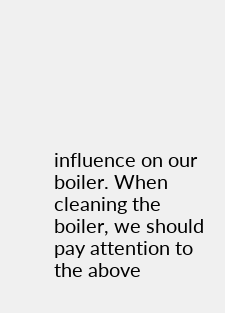influence on our boiler. When cleaning the boiler, we should pay attention to the above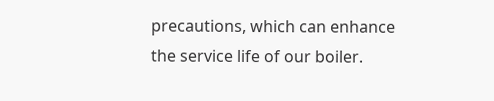precautions, which can enhance the service life of our boiler.